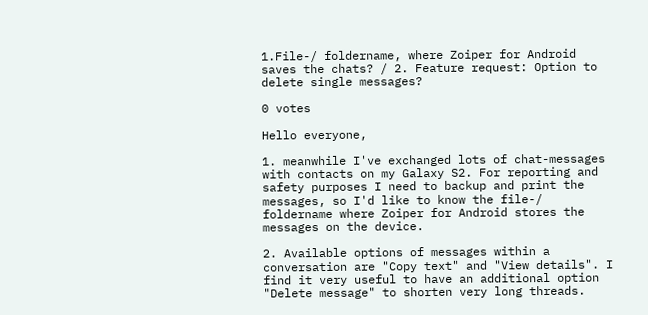1.File-/ foldername, where Zoiper for Android saves the chats? / 2. Feature request: Option to delete single messages?

0 votes

Hello everyone,

1. meanwhile I've exchanged lots of chat-messages with contacts on my Galaxy S2. For reporting and safety purposes I need to backup and print the messages, so I'd like to know the file-/ foldername where Zoiper for Android stores the messages on the device.

2. Available options of messages within a conversation are "Copy text" and "View details". I find it very useful to have an additional option "Delete message" to shorten very long threads.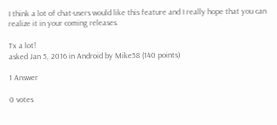I think a lot of chat-users would like this feature and I really hope that you can realize it in your coming releases.

Tx a lot!
asked Jan 5, 2016 in Android by Mike58 (140 points)

1 Answer

0 votes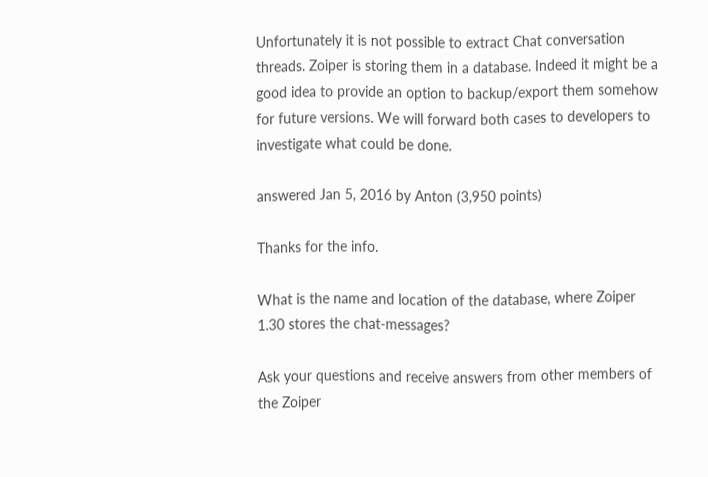Unfortunately it is not possible to extract Chat conversation threads. Zoiper is storing them in a database. Indeed it might be a good idea to provide an option to backup/export them somehow for future versions. We will forward both cases to developers to investigate what could be done.

answered Jan 5, 2016 by Anton (3,950 points)

Thanks for the info.

What is the name and location of the database, where Zoiper 1.30 stores the chat-messages?

Ask your questions and receive answers from other members of the Zoiper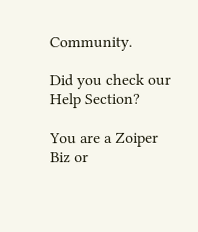Community.

Did you check our Help Section?

You are a Zoiper Biz or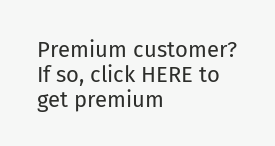Premium customer? If so, click HERE to get premium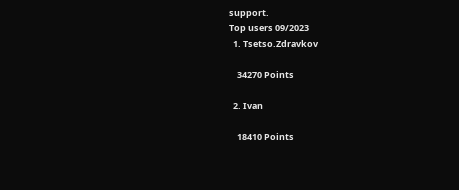support.
Top users 09/2023
  1. Tsetso.Zdravkov

    34270 Points

  2. Ivan

    18410 Points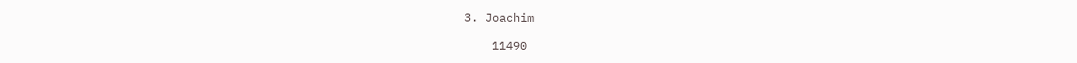3. Joachim

    11490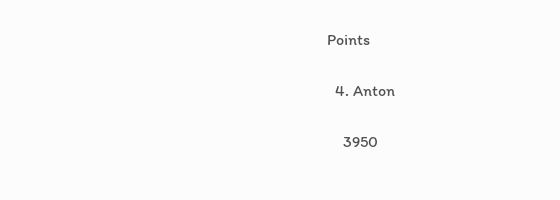Points

  4. Anton

    3950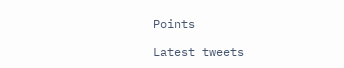Points

Latest tweets